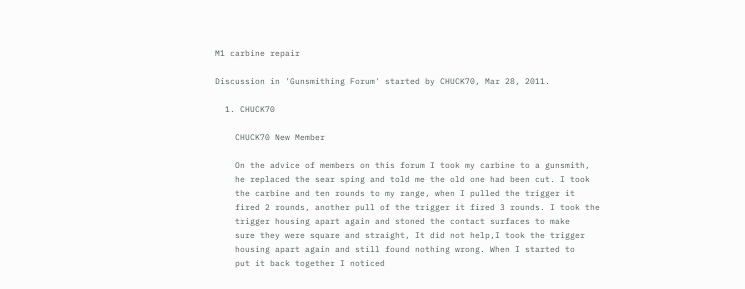M1 carbine repair

Discussion in 'Gunsmithing Forum' started by CHUCK70, Mar 28, 2011.

  1. CHUCK70

    CHUCK70 New Member

    On the advice of members on this forum I took my carbine to a gunsmith,
    he replaced the sear sping and told me the old one had been cut. I took
    the carbine and ten rounds to my range, when I pulled the trigger it
    fired 2 rounds, another pull of the trigger it fired 3 rounds. I took the
    trigger housing apart again and stoned the contact surfaces to make
    sure they were square and straight, It did not help,I took the trigger
    housing apart again and still found nothing wrong. When I started to
    put it back together I noticed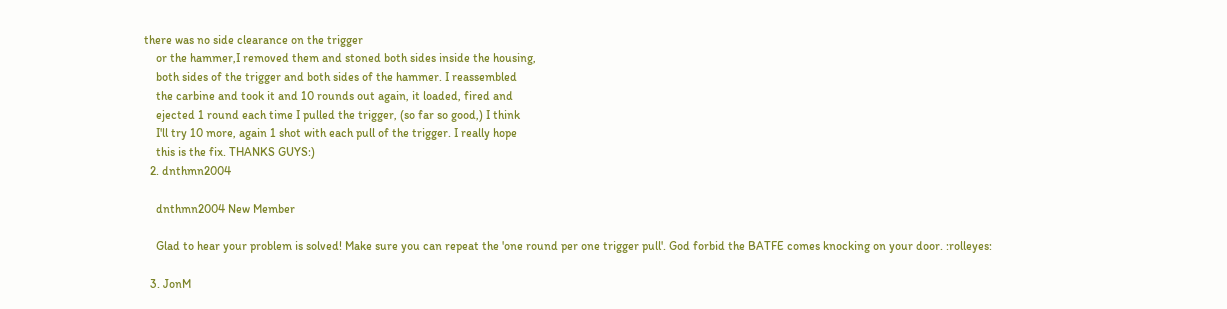there was no side clearance on the trigger
    or the hammer,I removed them and stoned both sides inside the housing,
    both sides of the trigger and both sides of the hammer. I reassembled
    the carbine and took it and 10 rounds out again, it loaded, fired and
    ejected 1 round each time I pulled the trigger, (so far so good,) I think
    I'll try 10 more, again 1 shot with each pull of the trigger. I really hope
    this is the fix. THANKS GUYS:)
  2. dnthmn2004

    dnthmn2004 New Member

    Glad to hear your problem is solved! Make sure you can repeat the 'one round per one trigger pull'. God forbid the BATFE comes knocking on your door. :rolleyes:

  3. JonM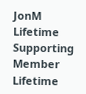JonM Lifetime Supporting Member Lifetime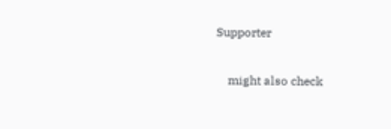Supporter

    might also check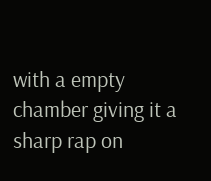with a empty chamber giving it a sharp rap on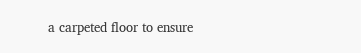a carpeted floor to ensure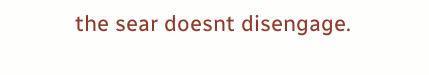the sear doesnt disengage.